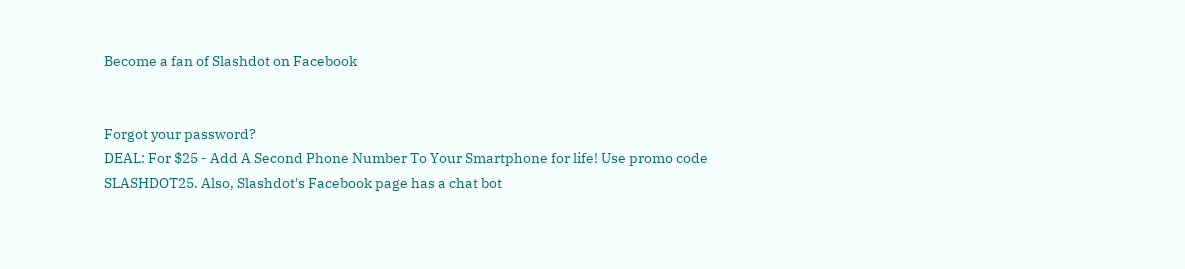Become a fan of Slashdot on Facebook


Forgot your password?
DEAL: For $25 - Add A Second Phone Number To Your Smartphone for life! Use promo code SLASHDOT25. Also, Slashdot's Facebook page has a chat bot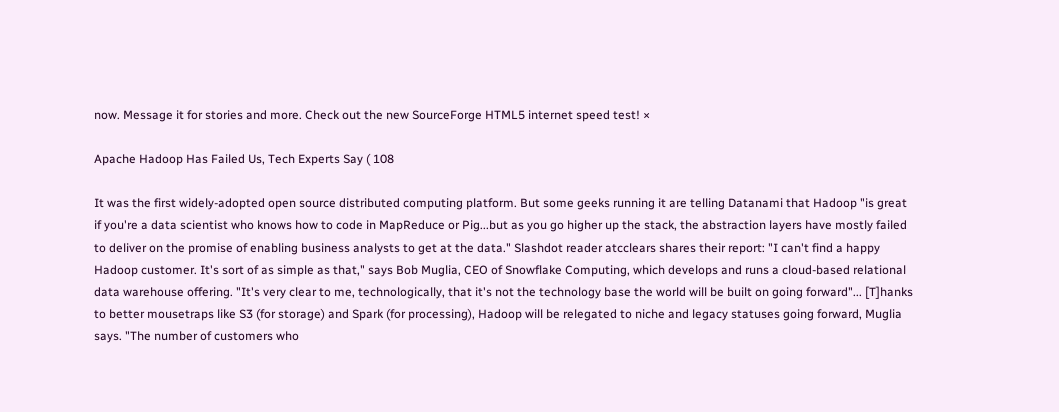now. Message it for stories and more. Check out the new SourceForge HTML5 internet speed test! ×

Apache Hadoop Has Failed Us, Tech Experts Say ( 108

It was the first widely-adopted open source distributed computing platform. But some geeks running it are telling Datanami that Hadoop "is great if you're a data scientist who knows how to code in MapReduce or Pig...but as you go higher up the stack, the abstraction layers have mostly failed to deliver on the promise of enabling business analysts to get at the data." Slashdot reader atcclears shares their report: "I can't find a happy Hadoop customer. It's sort of as simple as that," says Bob Muglia, CEO of Snowflake Computing, which develops and runs a cloud-based relational data warehouse offering. "It's very clear to me, technologically, that it's not the technology base the world will be built on going forward"... [T]hanks to better mousetraps like S3 (for storage) and Spark (for processing), Hadoop will be relegated to niche and legacy statuses going forward, Muglia says. "The number of customers who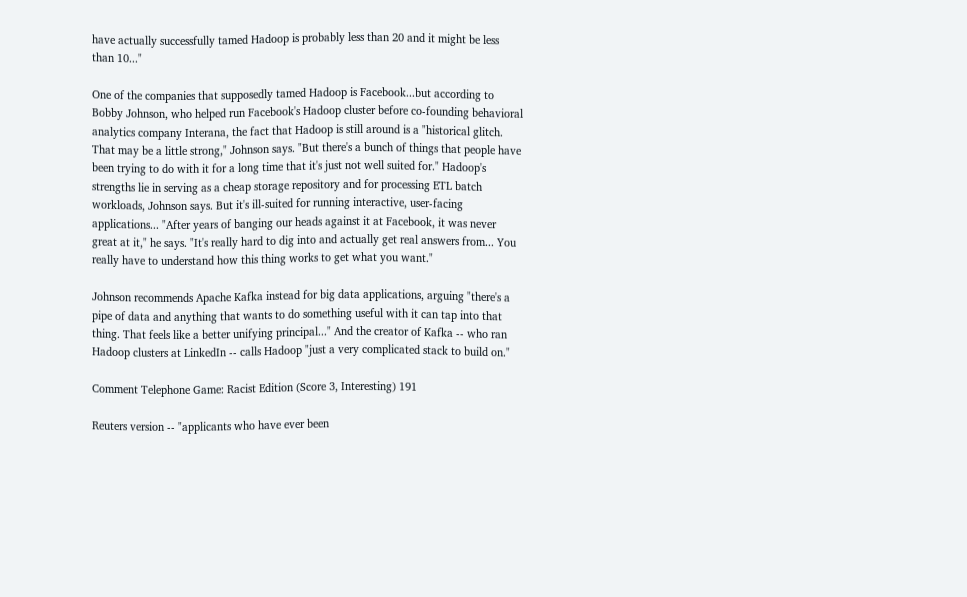have actually successfully tamed Hadoop is probably less than 20 and it might be less than 10..."

One of the companies that supposedly tamed Hadoop is Facebook...but according to Bobby Johnson, who helped run Facebook's Hadoop cluster before co-founding behavioral analytics company Interana, the fact that Hadoop is still around is a "historical glitch. That may be a little strong," Johnson says. "But there's a bunch of things that people have been trying to do with it for a long time that it's just not well suited for." Hadoop's strengths lie in serving as a cheap storage repository and for processing ETL batch workloads, Johnson says. But it's ill-suited for running interactive, user-facing applications... "After years of banging our heads against it at Facebook, it was never great at it," he says. "It's really hard to dig into and actually get real answers from... You really have to understand how this thing works to get what you want."

Johnson recommends Apache Kafka instead for big data applications, arguing "there's a pipe of data and anything that wants to do something useful with it can tap into that thing. That feels like a better unifying principal..." And the creator of Kafka -- who ran Hadoop clusters at LinkedIn -- calls Hadoop "just a very complicated stack to build on."

Comment Telephone Game: Racist Edition (Score 3, Interesting) 191

Reuters version -- "applicants who have ever been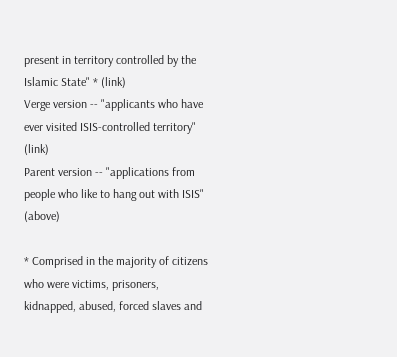present in territory controlled by the Islamic State" * (link)
Verge version -- "applicants who have ever visited ISIS-controlled territory" (link)
Parent version -- "applications from people who like to hang out with ISIS" (above)

* Comprised in the majority of citizens who were victims, prisoners, kidnapped, abused, forced slaves and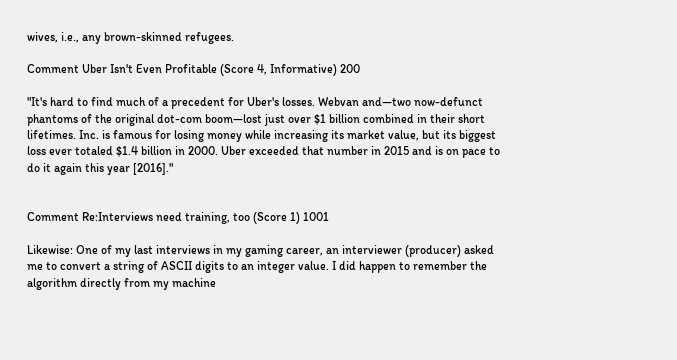wives, i.e., any brown-skinned refugees.

Comment Uber Isn't Even Profitable (Score 4, Informative) 200

"It's hard to find much of a precedent for Uber's losses. Webvan and—two now-defunct phantoms of the original dot-com boom—lost just over $1 billion combined in their short lifetimes. Inc. is famous for losing money while increasing its market value, but its biggest loss ever totaled $1.4 billion in 2000. Uber exceeded that number in 2015 and is on pace to do it again this year [2016]."


Comment Re:Interviews need training, too (Score 1) 1001

Likewise: One of my last interviews in my gaming career, an interviewer (producer) asked me to convert a string of ASCII digits to an integer value. I did happen to remember the algorithm directly from my machine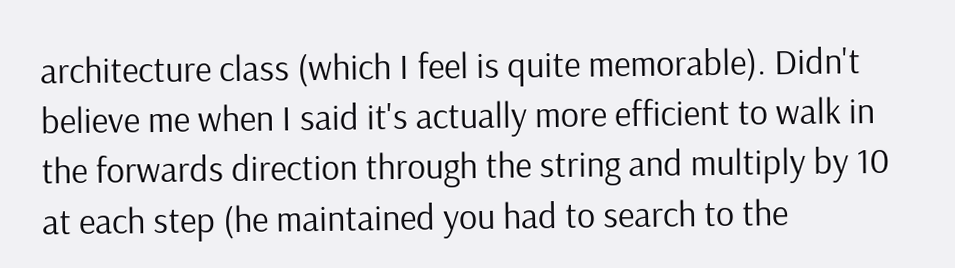architecture class (which I feel is quite memorable). Didn't believe me when I said it's actually more efficient to walk in the forwards direction through the string and multiply by 10 at each step (he maintained you had to search to the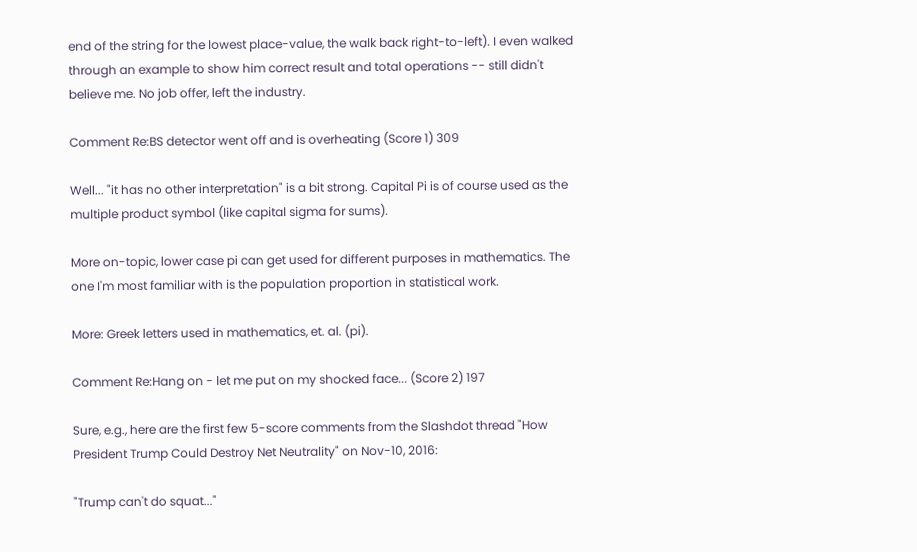end of the string for the lowest place-value, the walk back right-to-left). I even walked through an example to show him correct result and total operations -- still didn't believe me. No job offer, left the industry.

Comment Re:BS detector went off and is overheating (Score 1) 309

Well... "it has no other interpretation" is a bit strong. Capital Pi is of course used as the multiple product symbol (like capital sigma for sums).

More on-topic, lower case pi can get used for different purposes in mathematics. The one I'm most familiar with is the population proportion in statistical work.

More: Greek letters used in mathematics, et. al. (pi).

Comment Re:Hang on - let me put on my shocked face... (Score 2) 197

Sure, e.g., here are the first few 5-score comments from the Slashdot thread "How President Trump Could Destroy Net Neutrality" on Nov-10, 2016:

"Trump can't do squat..."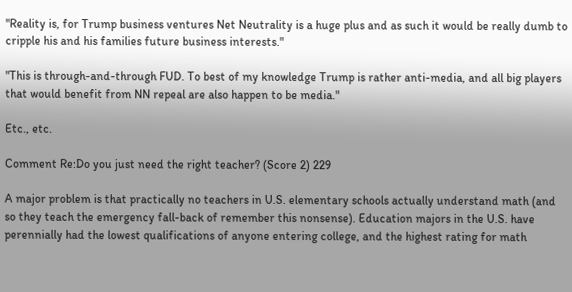"Reality is, for Trump business ventures Net Neutrality is a huge plus and as such it would be really dumb to cripple his and his families future business interests."

"This is through-and-through FUD. To best of my knowledge Trump is rather anti-media, and all big players that would benefit from NN repeal are also happen to be media."

Etc., etc.

Comment Re:Do you just need the right teacher? (Score 2) 229

A major problem is that practically no teachers in U.S. elementary schools actually understand math (and so they teach the emergency fall-back of remember this nonsense). Education majors in the U.S. have perennially had the lowest qualifications of anyone entering college, and the highest rating for math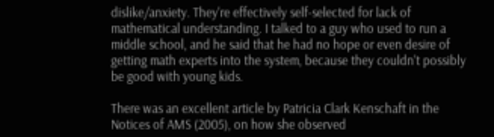dislike/anxiety. They're effectively self-selected for lack of mathematical understanding. I talked to a guy who used to run a middle school, and he said that he had no hope or even desire of getting math experts into the system, because they couldn't possibly be good with young kids.

There was an excellent article by Patricia Clark Kenschaft in the Notices of AMS (2005), on how she observed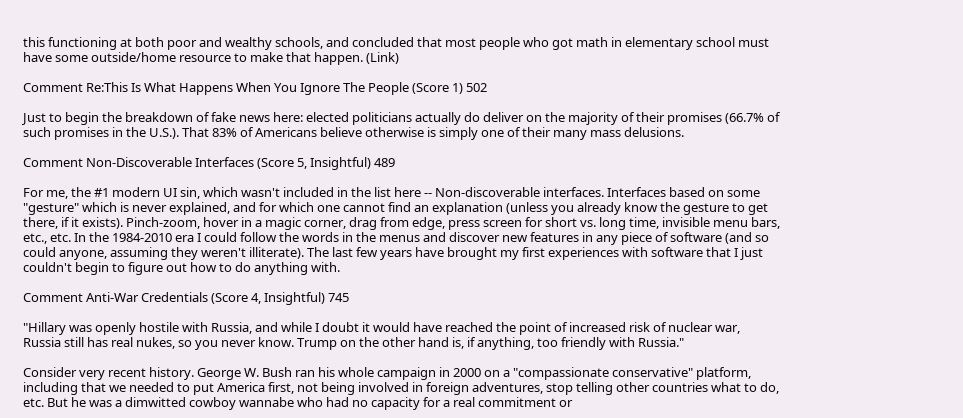this functioning at both poor and wealthy schools, and concluded that most people who got math in elementary school must have some outside/home resource to make that happen. (Link)

Comment Re:This Is What Happens When You Ignore The People (Score 1) 502

Just to begin the breakdown of fake news here: elected politicians actually do deliver on the majority of their promises (66.7% of such promises in the U.S.). That 83% of Americans believe otherwise is simply one of their many mass delusions.

Comment Non-Discoverable Interfaces (Score 5, Insightful) 489

For me, the #1 modern UI sin, which wasn't included in the list here -- Non-discoverable interfaces. Interfaces based on some "gesture" which is never explained, and for which one cannot find an explanation (unless you already know the gesture to get there, if it exists). Pinch-zoom, hover in a magic corner, drag from edge, press screen for short vs. long time, invisible menu bars, etc., etc. In the 1984-2010 era I could follow the words in the menus and discover new features in any piece of software (and so could anyone, assuming they weren't illiterate). The last few years have brought my first experiences with software that I just couldn't begin to figure out how to do anything with.

Comment Anti-War Credentials (Score 4, Insightful) 745

"Hillary was openly hostile with Russia, and while I doubt it would have reached the point of increased risk of nuclear war, Russia still has real nukes, so you never know. Trump on the other hand is, if anything, too friendly with Russia."

Consider very recent history. George W. Bush ran his whole campaign in 2000 on a "compassionate conservative" platform, including that we needed to put America first, not being involved in foreign adventures, stop telling other countries what to do, etc. But he was a dimwitted cowboy wannabe who had no capacity for a real commitment or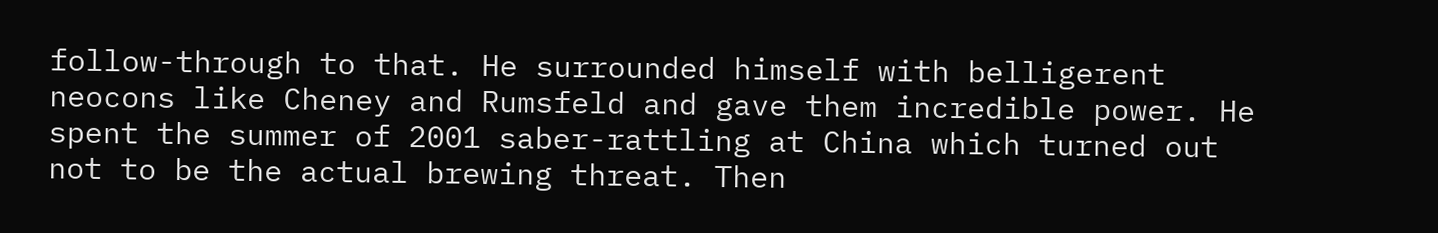follow-through to that. He surrounded himself with belligerent neocons like Cheney and Rumsfeld and gave them incredible power. He spent the summer of 2001 saber-rattling at China which turned out not to be the actual brewing threat. Then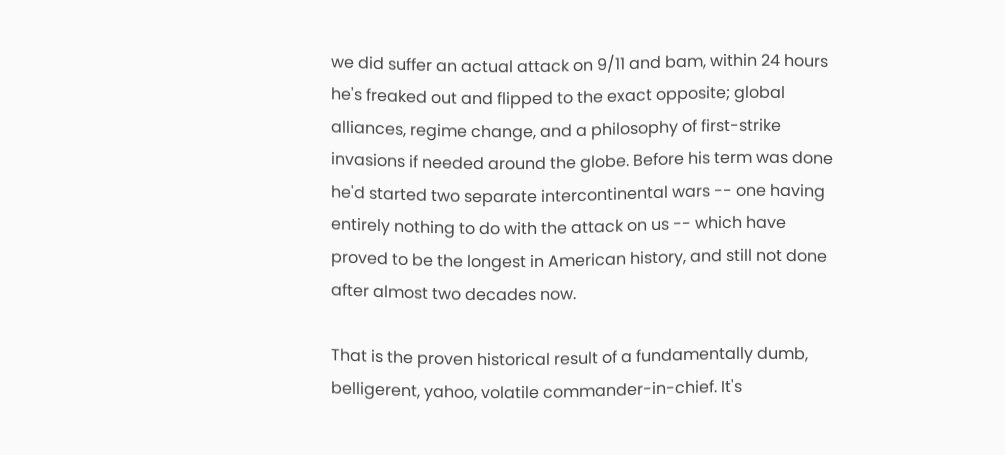we did suffer an actual attack on 9/11 and bam, within 24 hours he's freaked out and flipped to the exact opposite; global alliances, regime change, and a philosophy of first-strike invasions if needed around the globe. Before his term was done he'd started two separate intercontinental wars -- one having entirely nothing to do with the attack on us -- which have proved to be the longest in American history, and still not done after almost two decades now.

That is the proven historical result of a fundamentally dumb, belligerent, yahoo, volatile commander-in-chief. It's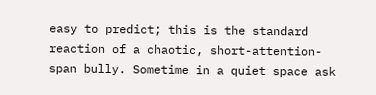easy to predict; this is the standard reaction of a chaotic, short-attention-span bully. Sometime in a quiet space ask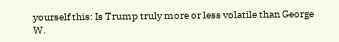yourself this: Is Trump truly more or less volatile than George W.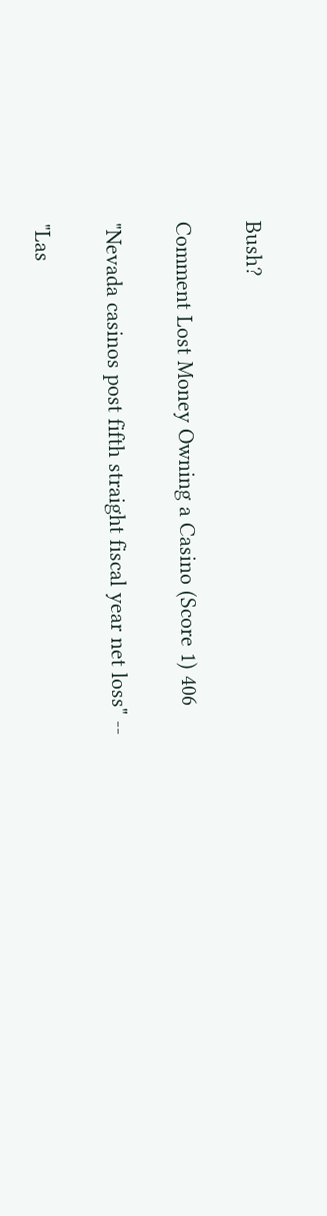Bush?

Comment Lost Money Owning a Casino (Score 1) 406

"Nevada casinos post fifth straight fiscal year net loss" --

"Las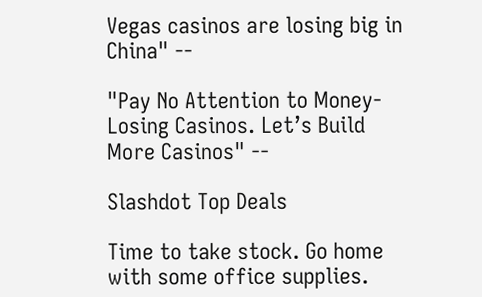Vegas casinos are losing big in China" --

"Pay No Attention to Money-Losing Casinos. Let’s Build More Casinos" --

Slashdot Top Deals

Time to take stock. Go home with some office supplies.